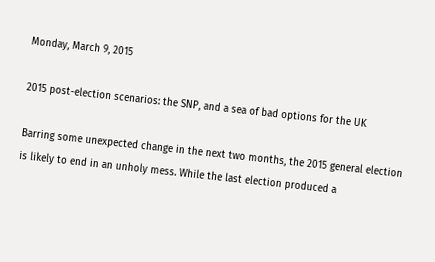Monday, March 9, 2015

2015 post-election scenarios: the SNP, and a sea of bad options for the UK

Barring some unexpected change in the next two months, the 2015 general election is likely to end in an unholy mess. While the last election produced a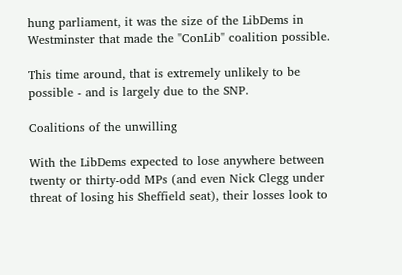hung parliament, it was the size of the LibDems in Westminster that made the "ConLib" coalition possible.

This time around, that is extremely unlikely to be possible - and is largely due to the SNP.

Coalitions of the unwilling

With the LibDems expected to lose anywhere between twenty or thirty-odd MPs (and even Nick Clegg under threat of losing his Sheffield seat), their losses look to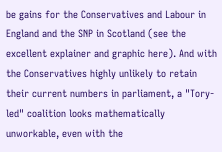be gains for the Conservatives and Labour in England and the SNP in Scotland (see the excellent explainer and graphic here). And with the Conservatives highly unlikely to retain their current numbers in parliament, a "Tory-led" coalition looks mathematically unworkable, even with the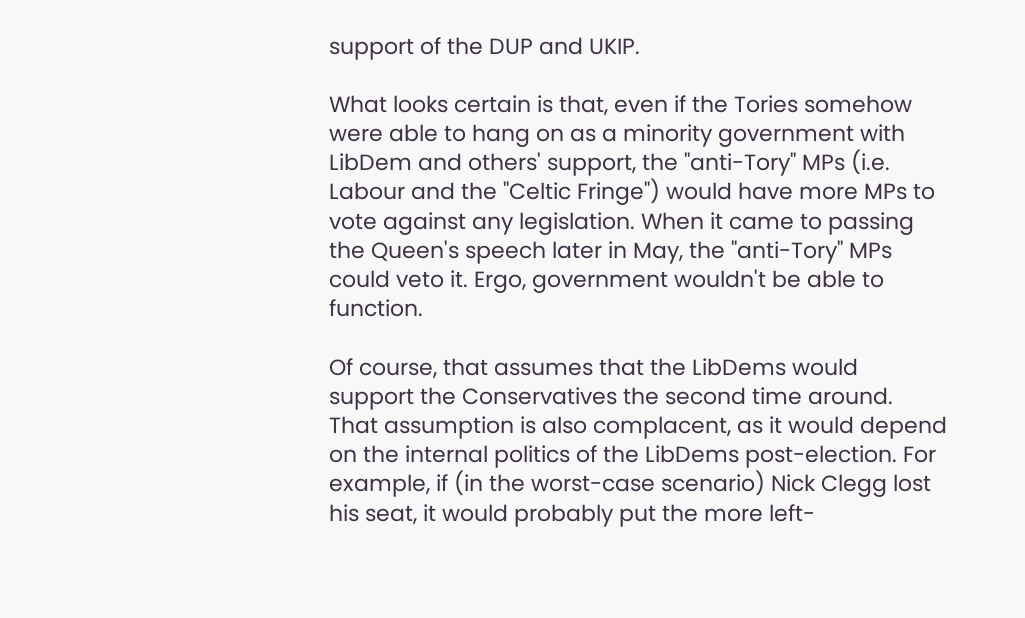support of the DUP and UKIP.

What looks certain is that, even if the Tories somehow were able to hang on as a minority government with LibDem and others' support, the "anti-Tory" MPs (i.e. Labour and the "Celtic Fringe") would have more MPs to vote against any legislation. When it came to passing the Queen's speech later in May, the "anti-Tory" MPs could veto it. Ergo, government wouldn't be able to function.

Of course, that assumes that the LibDems would support the Conservatives the second time around. That assumption is also complacent, as it would depend on the internal politics of the LibDems post-election. For example, if (in the worst-case scenario) Nick Clegg lost his seat, it would probably put the more left-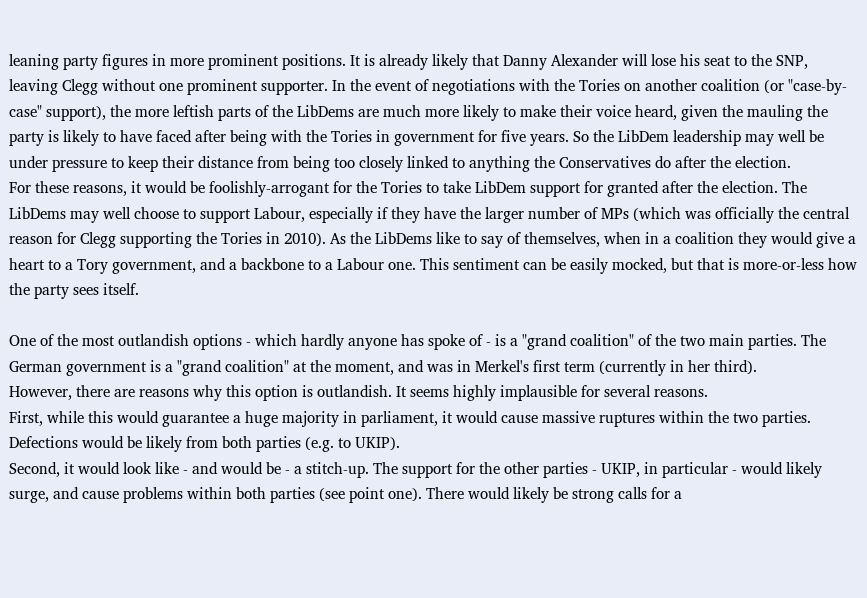leaning party figures in more prominent positions. It is already likely that Danny Alexander will lose his seat to the SNP, leaving Clegg without one prominent supporter. In the event of negotiations with the Tories on another coalition (or "case-by-case" support), the more leftish parts of the LibDems are much more likely to make their voice heard, given the mauling the party is likely to have faced after being with the Tories in government for five years. So the LibDem leadership may well be under pressure to keep their distance from being too closely linked to anything the Conservatives do after the election.
For these reasons, it would be foolishly-arrogant for the Tories to take LibDem support for granted after the election. The LibDems may well choose to support Labour, especially if they have the larger number of MPs (which was officially the central reason for Clegg supporting the Tories in 2010). As the LibDems like to say of themselves, when in a coalition they would give a heart to a Tory government, and a backbone to a Labour one. This sentiment can be easily mocked, but that is more-or-less how the party sees itself.

One of the most outlandish options - which hardly anyone has spoke of - is a "grand coalition" of the two main parties. The German government is a "grand coalition" at the moment, and was in Merkel's first term (currently in her third).
However, there are reasons why this option is outlandish. It seems highly implausible for several reasons.
First, while this would guarantee a huge majority in parliament, it would cause massive ruptures within the two parties. Defections would be likely from both parties (e.g. to UKIP).
Second, it would look like - and would be - a stitch-up. The support for the other parties - UKIP, in particular - would likely surge, and cause problems within both parties (see point one). There would likely be strong calls for a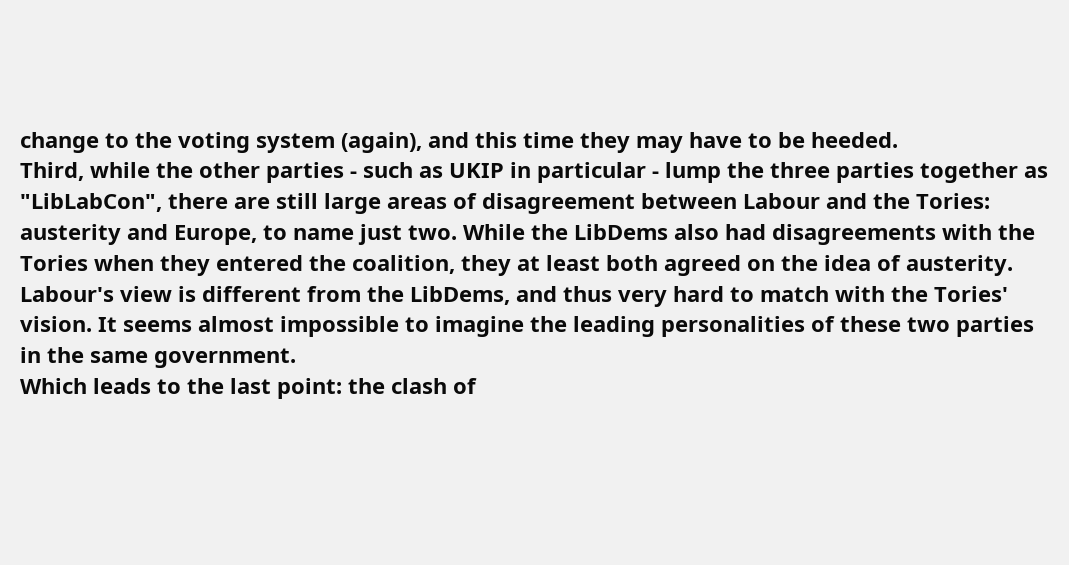change to the voting system (again), and this time they may have to be heeded.
Third, while the other parties - such as UKIP in particular - lump the three parties together as "LibLabCon", there are still large areas of disagreement between Labour and the Tories: austerity and Europe, to name just two. While the LibDems also had disagreements with the Tories when they entered the coalition, they at least both agreed on the idea of austerity. Labour's view is different from the LibDems, and thus very hard to match with the Tories' vision. It seems almost impossible to imagine the leading personalities of these two parties in the same government.
Which leads to the last point: the clash of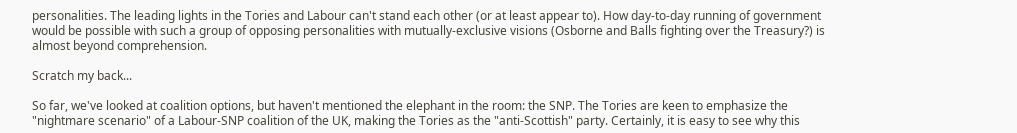personalities. The leading lights in the Tories and Labour can't stand each other (or at least appear to). How day-to-day running of government would be possible with such a group of opposing personalities with mutually-exclusive visions (Osborne and Balls fighting over the Treasury?) is almost beyond comprehension.

Scratch my back...

So far, we've looked at coalition options, but haven't mentioned the elephant in the room: the SNP. The Tories are keen to emphasize the "nightmare scenario" of a Labour-SNP coalition of the UK, making the Tories as the "anti-Scottish" party. Certainly, it is easy to see why this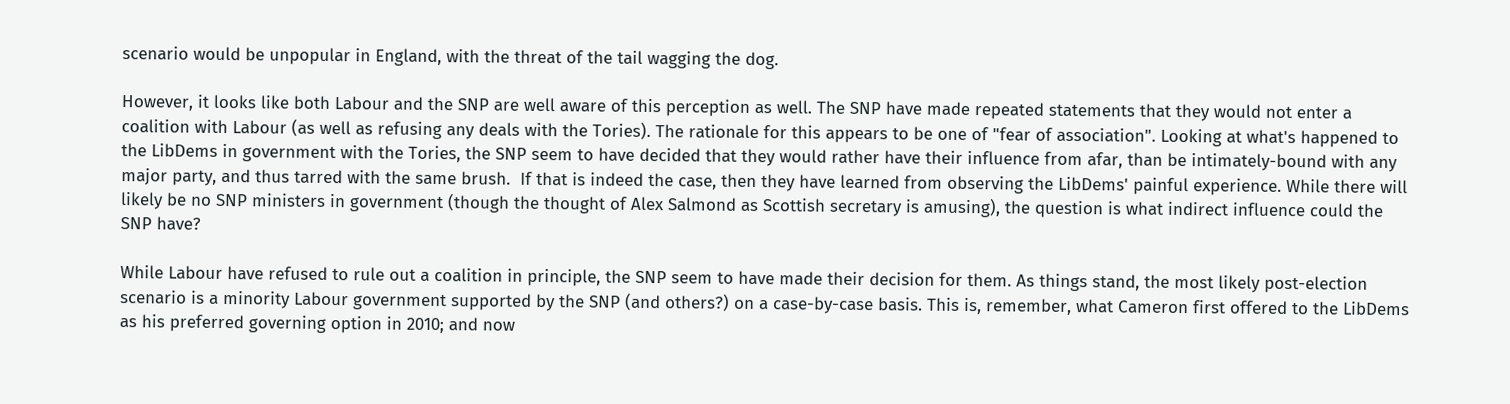scenario would be unpopular in England, with the threat of the tail wagging the dog.

However, it looks like both Labour and the SNP are well aware of this perception as well. The SNP have made repeated statements that they would not enter a coalition with Labour (as well as refusing any deals with the Tories). The rationale for this appears to be one of "fear of association". Looking at what's happened to the LibDems in government with the Tories, the SNP seem to have decided that they would rather have their influence from afar, than be intimately-bound with any major party, and thus tarred with the same brush.  If that is indeed the case, then they have learned from observing the LibDems' painful experience. While there will likely be no SNP ministers in government (though the thought of Alex Salmond as Scottish secretary is amusing), the question is what indirect influence could the SNP have?

While Labour have refused to rule out a coalition in principle, the SNP seem to have made their decision for them. As things stand, the most likely post-election scenario is a minority Labour government supported by the SNP (and others?) on a case-by-case basis. This is, remember, what Cameron first offered to the LibDems as his preferred governing option in 2010; and now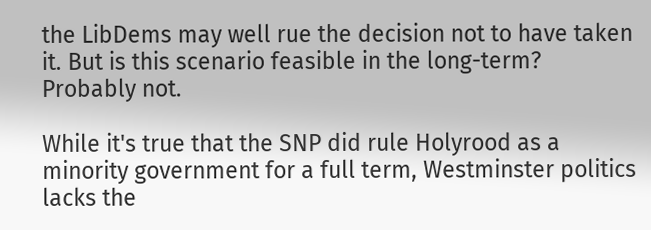the LibDems may well rue the decision not to have taken it. But is this scenario feasible in the long-term?
Probably not.

While it's true that the SNP did rule Holyrood as a minority government for a full term, Westminster politics lacks the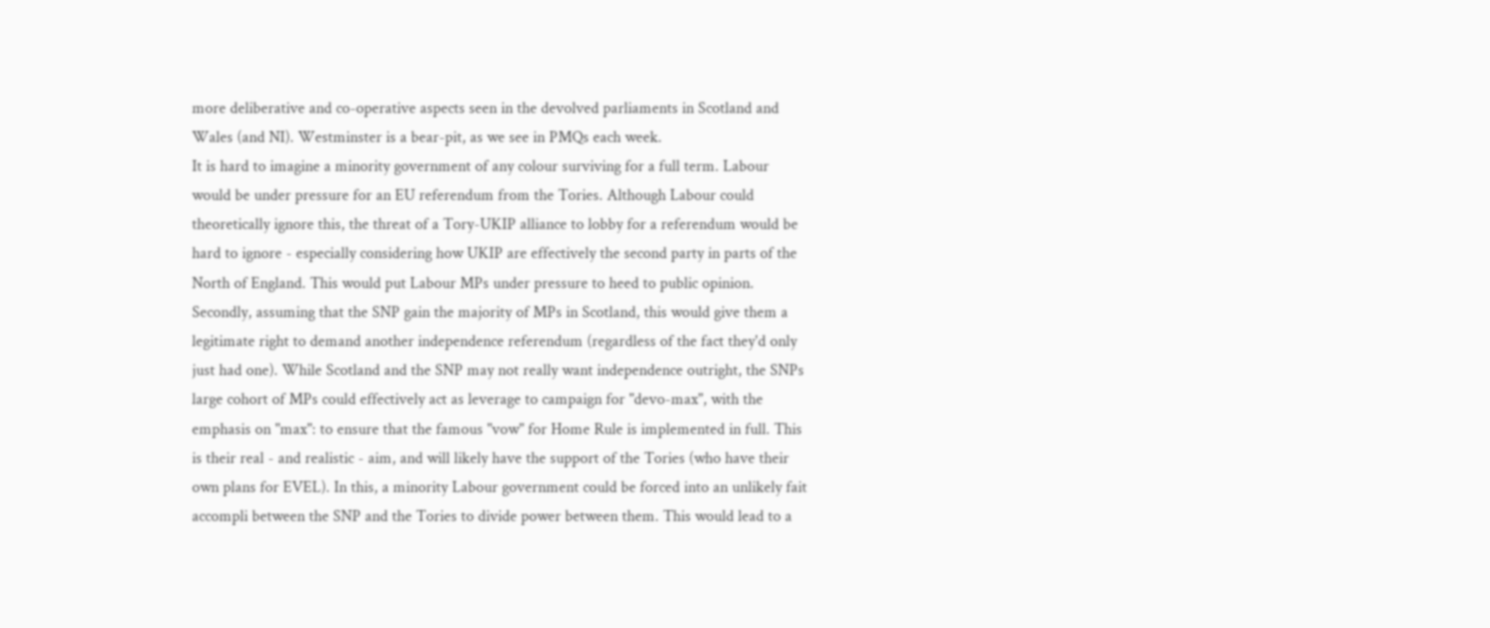more deliberative and co-operative aspects seen in the devolved parliaments in Scotland and Wales (and NI). Westminster is a bear-pit, as we see in PMQs each week.
It is hard to imagine a minority government of any colour surviving for a full term. Labour would be under pressure for an EU referendum from the Tories. Although Labour could theoretically ignore this, the threat of a Tory-UKIP alliance to lobby for a referendum would be hard to ignore - especially considering how UKIP are effectively the second party in parts of the North of England. This would put Labour MPs under pressure to heed to public opinion.
Secondly, assuming that the SNP gain the majority of MPs in Scotland, this would give them a legitimate right to demand another independence referendum (regardless of the fact they'd only just had one). While Scotland and the SNP may not really want independence outright, the SNPs large cohort of MPs could effectively act as leverage to campaign for "devo-max", with the emphasis on "max": to ensure that the famous "vow" for Home Rule is implemented in full. This is their real - and realistic - aim, and will likely have the support of the Tories (who have their own plans for EVEL). In this, a minority Labour government could be forced into an unlikely fait accompli between the SNP and the Tories to divide power between them. This would lead to a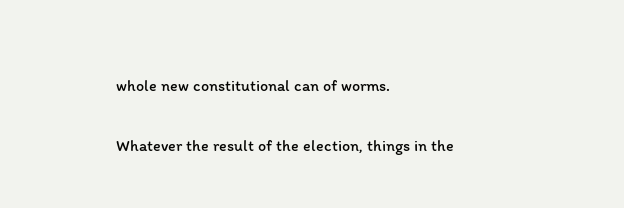whole new constitutional can of worms.

Whatever the result of the election, things in the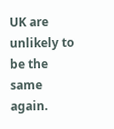UK are unlikely to be the same again.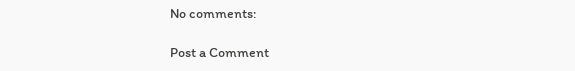No comments:

Post a Comment